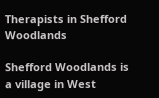Therapists in Shefford Woodlands

Shefford Woodlands is a village in West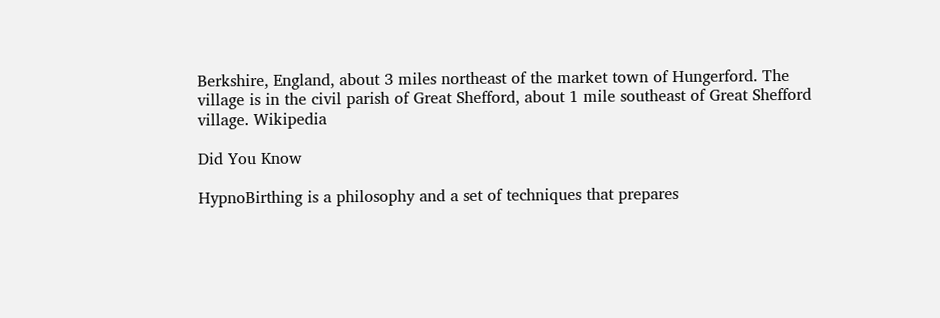Berkshire, England, about 3 miles northeast of the market town of Hungerford. The village is in the civil parish of Great Shefford, about 1 mile southeast of Great Shefford village. Wikipedia

Did You Know

HypnoBirthing is a philosophy and a set of techniques that prepares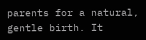parents for a natural, gentle birth. It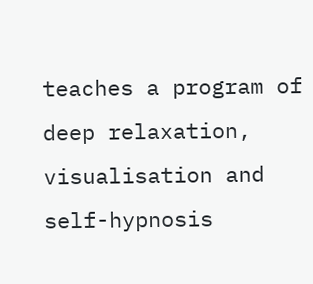teaches a program of deep relaxation, visualisation and self-hypnosis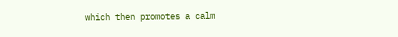which then promotes a calm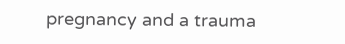pregnancy and a trauma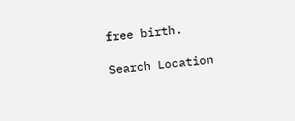free birth.

Search Location